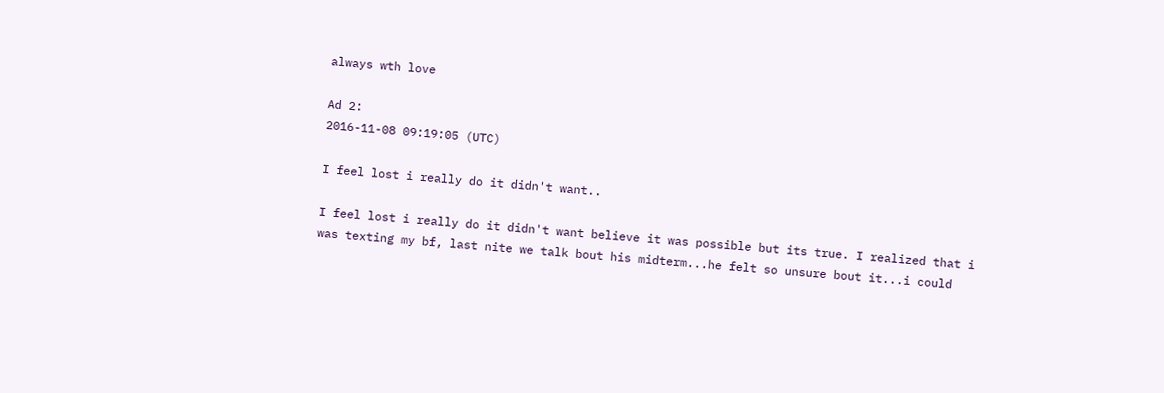always wth love

Ad 2:
2016-11-08 09:19:05 (UTC)

I feel lost i really do it didn't want..

I feel lost i really do it didn't want believe it was possible but its true. I realized that i was texting my bf, last nite we talk bout his midterm...he felt so unsure bout it...i could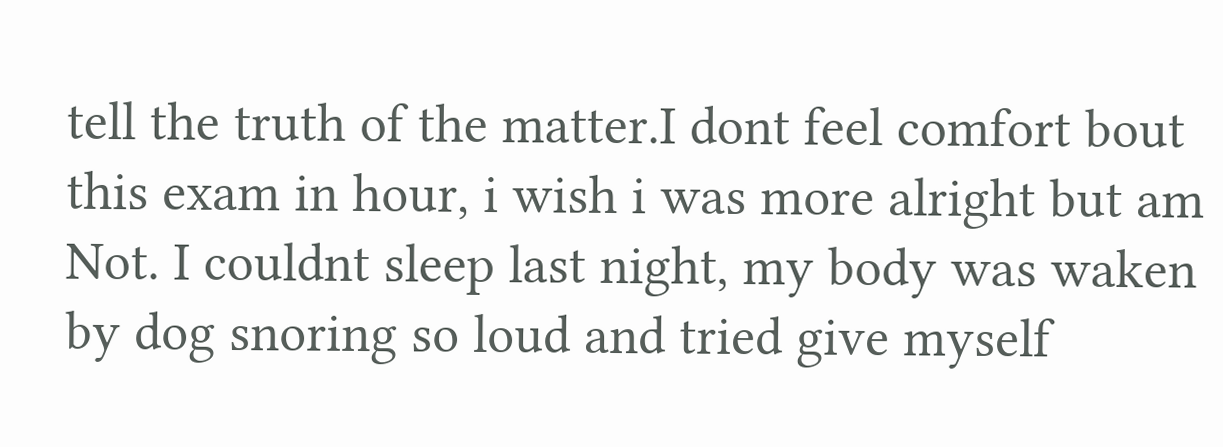tell the truth of the matter.I dont feel comfort bout this exam in hour, i wish i was more alright but am Not. I couldnt sleep last night, my body was waken by dog snoring so loud and tried give myself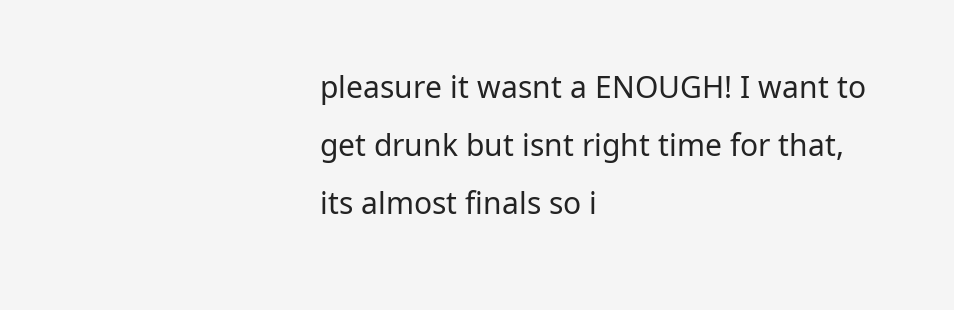pleasure it wasnt a ENOUGH! I want to get drunk but isnt right time for that, its almost finals so i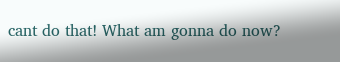cant do that! What am gonna do now?